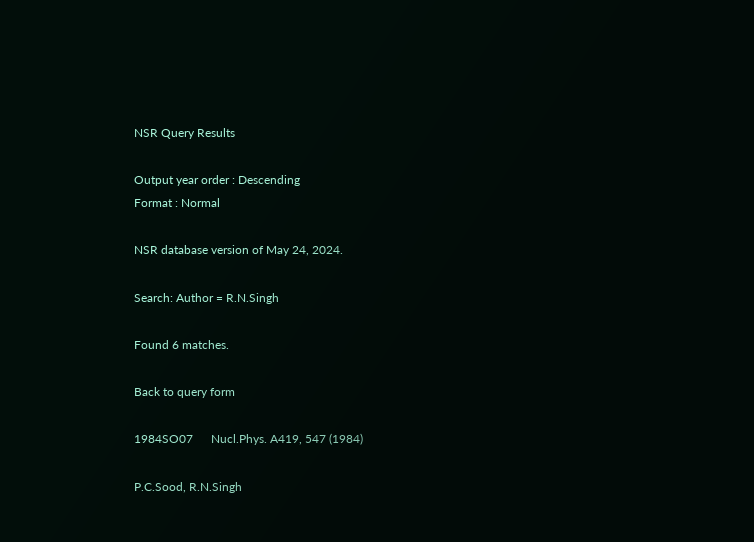NSR Query Results

Output year order : Descending
Format : Normal

NSR database version of May 24, 2024.

Search: Author = R.N.Singh

Found 6 matches.

Back to query form

1984SO07      Nucl.Phys. A419, 547 (1984)

P.C.Sood, R.N.Singh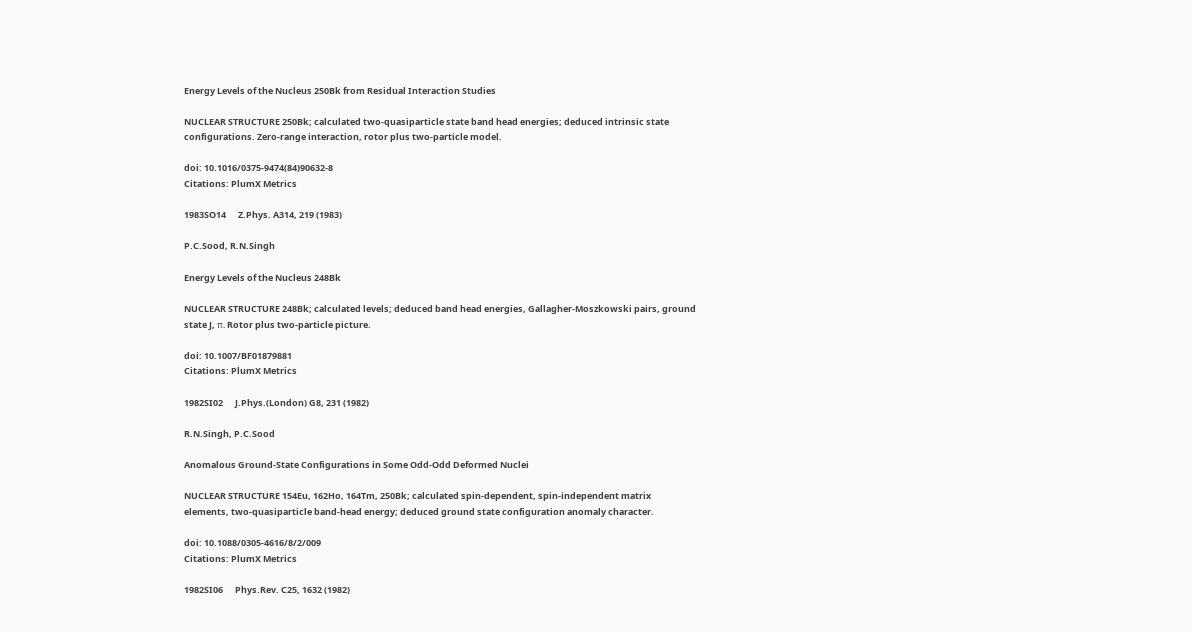Energy Levels of the Nucleus 250Bk from Residual Interaction Studies

NUCLEAR STRUCTURE 250Bk; calculated two-quasiparticle state band head energies; deduced intrinsic state configurations. Zero-range interaction, rotor plus two-particle model.

doi: 10.1016/0375-9474(84)90632-8
Citations: PlumX Metrics

1983SO14      Z.Phys. A314, 219 (1983)

P.C.Sood, R.N.Singh

Energy Levels of the Nucleus 248Bk

NUCLEAR STRUCTURE 248Bk; calculated levels; deduced band head energies, Gallagher-Moszkowski pairs, ground state J, π. Rotor plus two-particle picture.

doi: 10.1007/BF01879881
Citations: PlumX Metrics

1982SI02      J.Phys.(London) G8, 231 (1982)

R.N.Singh, P.C.Sood

Anomalous Ground-State Configurations in Some Odd-Odd Deformed Nuclei

NUCLEAR STRUCTURE 154Eu, 162Ho, 164Tm, 250Bk; calculated spin-dependent, spin-independent matrix elements, two-quasiparticle band-head energy; deduced ground state configuration anomaly character.

doi: 10.1088/0305-4616/8/2/009
Citations: PlumX Metrics

1982SI06      Phys.Rev. C25, 1632 (1982)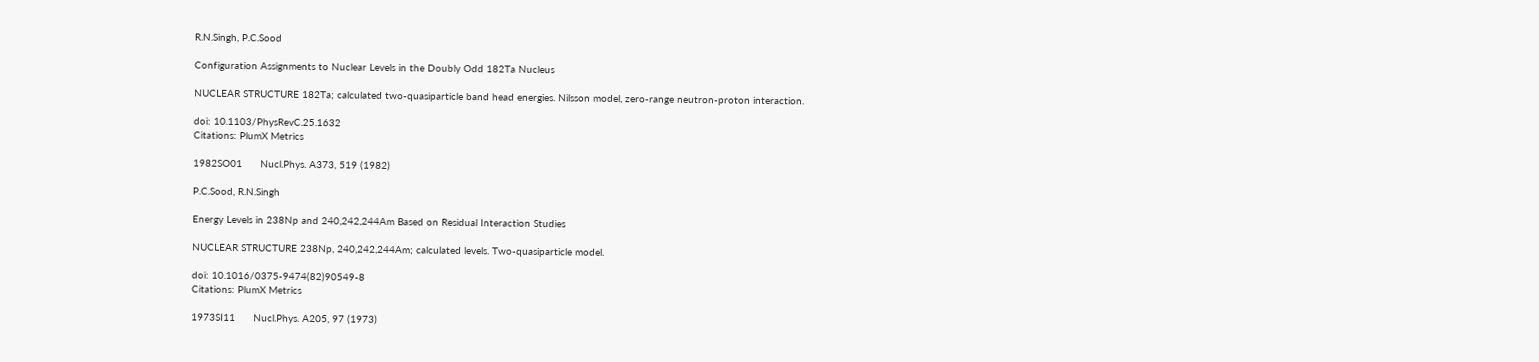R.N.Singh, P.C.Sood

Configuration Assignments to Nuclear Levels in the Doubly Odd 182Ta Nucleus

NUCLEAR STRUCTURE 182Ta; calculated two-quasiparticle band head energies. Nilsson model, zero-range neutron-proton interaction.

doi: 10.1103/PhysRevC.25.1632
Citations: PlumX Metrics

1982SO01      Nucl.Phys. A373, 519 (1982)

P.C.Sood, R.N.Singh

Energy Levels in 238Np and 240,242,244Am Based on Residual Interaction Studies

NUCLEAR STRUCTURE 238Np, 240,242,244Am; calculated levels. Two-quasiparticle model.

doi: 10.1016/0375-9474(82)90549-8
Citations: PlumX Metrics

1973SI11      Nucl.Phys. A205, 97 (1973)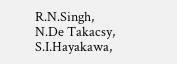R.N.Singh, N.De Takacsy, S.I.Hayakawa,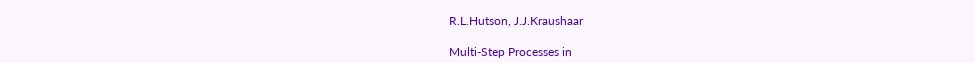R.L.Hutson, J.J.Kraushaar

Multi-Step Processes in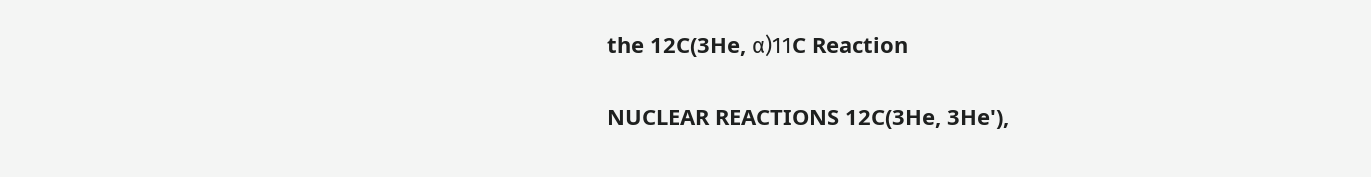the 12C(3He, α)11C Reaction

NUCLEAR REACTIONS 12C(3He, 3He'),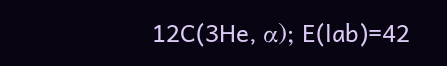12C(3He, α); E(lab)=42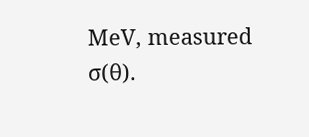MeV, measured σ(θ).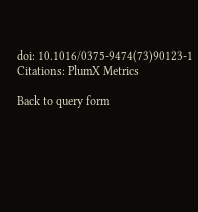doi: 10.1016/0375-9474(73)90123-1
Citations: PlumX Metrics

Back to query form